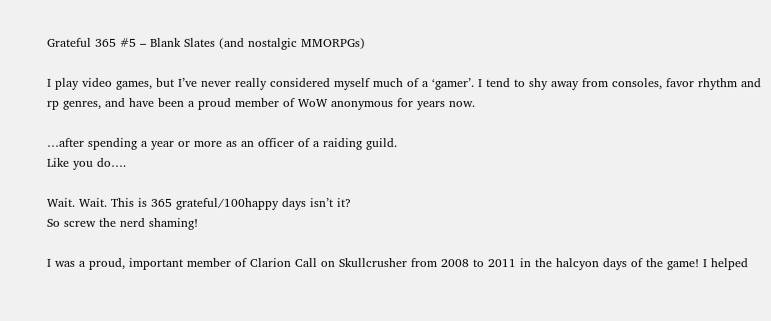Grateful 365 #5 – Blank Slates (and nostalgic MMORPGs)

I play video games, but I’ve never really considered myself much of a ‘gamer’. I tend to shy away from consoles, favor rhythm and rp genres, and have been a proud member of WoW anonymous for years now.

…after spending a year or more as an officer of a raiding guild.
Like you do….

Wait. Wait. This is 365 grateful/100happy days isn’t it?
So screw the nerd shaming!

I was a proud, important member of Clarion Call on Skullcrusher from 2008 to 2011 in the halcyon days of the game! I helped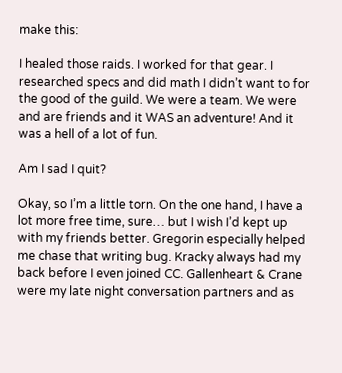make this:

I healed those raids. I worked for that gear. I researched specs and did math I didn’t want to for the good of the guild. We were a team. We were and are friends and it WAS an adventure! And it was a hell of a lot of fun.

Am I sad I quit?

Okay, so I’m a little torn. On the one hand, I have a lot more free time, sure… but I wish I’d kept up with my friends better. Gregorin especially helped me chase that writing bug. Kracky always had my back before I even joined CC. Gallenheart & Crane were my late night conversation partners and as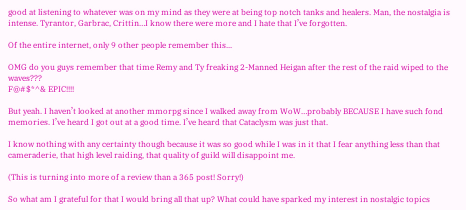good at listening to whatever was on my mind as they were at being top notch tanks and healers. Man, the nostalgia is intense. Tyrantor, Garbrac, Crittin…I know there were more and I hate that I’ve forgotten.

Of the entire internet, only 9 other people remember this...

OMG do you guys remember that time Remy and Ty freaking 2-Manned Heigan after the rest of the raid wiped to the waves???
F@#$*^& EPIC!!!!

But yeah. I haven’t looked at another mmorpg since I walked away from WoW…probably BECAUSE I have such fond memories. I’ve heard I got out at a good time. I’ve heard that Cataclysm was just that.

I know nothing with any certainty though because it was so good while I was in it that I fear anything less than that cameraderie, that high level raiding, that quality of guild will disappoint me.

(This is turning into more of a review than a 365 post! Sorry!)

So what am I grateful for that I would bring all that up? What could have sparked my interest in nostalgic topics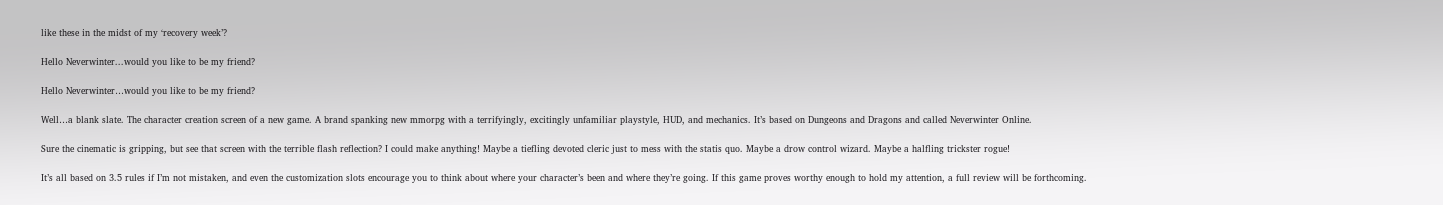like these in the midst of my ‘recovery week’?

Hello Neverwinter...would you like to be my friend?

Hello Neverwinter…would you like to be my friend?

Well…a blank slate. The character creation screen of a new game. A brand spanking new mmorpg with a terrifyingly, excitingly unfamiliar playstyle, HUD, and mechanics. It’s based on Dungeons and Dragons and called Neverwinter Online.

Sure the cinematic is gripping, but see that screen with the terrible flash reflection? I could make anything! Maybe a tiefling devoted cleric just to mess with the statis quo. Maybe a drow control wizard. Maybe a halfling trickster rogue!

It’s all based on 3.5 rules if I’m not mistaken, and even the customization slots encourage you to think about where your character’s been and where they’re going. If this game proves worthy enough to hold my attention, a full review will be forthcoming.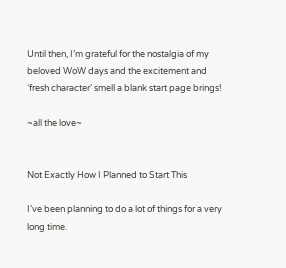Until then, I’m grateful for the nostalgia of my beloved WoW days and the excitement and ‘fresh character’ smell a blank start page brings!

~all the love~


Not Exactly How I Planned to Start This

I’ve been planning to do a lot of things for a very long time.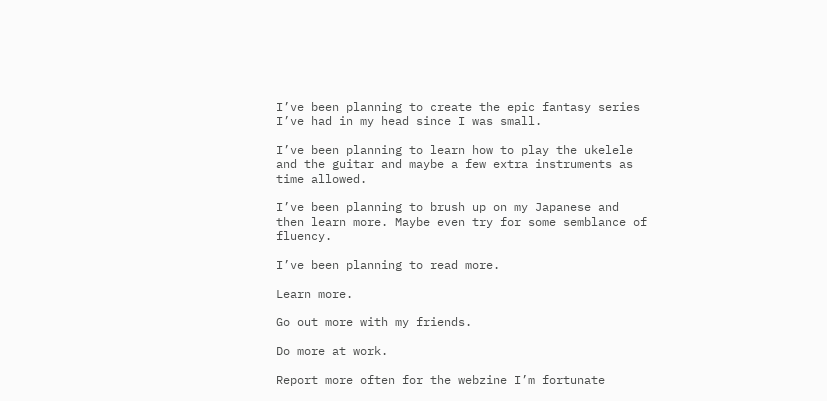I’ve been planning to create the epic fantasy series I’ve had in my head since I was small.

I’ve been planning to learn how to play the ukelele and the guitar and maybe a few extra instruments as time allowed.

I’ve been planning to brush up on my Japanese and then learn more. Maybe even try for some semblance of fluency.

I’ve been planning to read more.

Learn more.

Go out more with my friends.

Do more at work.

Report more often for the webzine I’m fortunate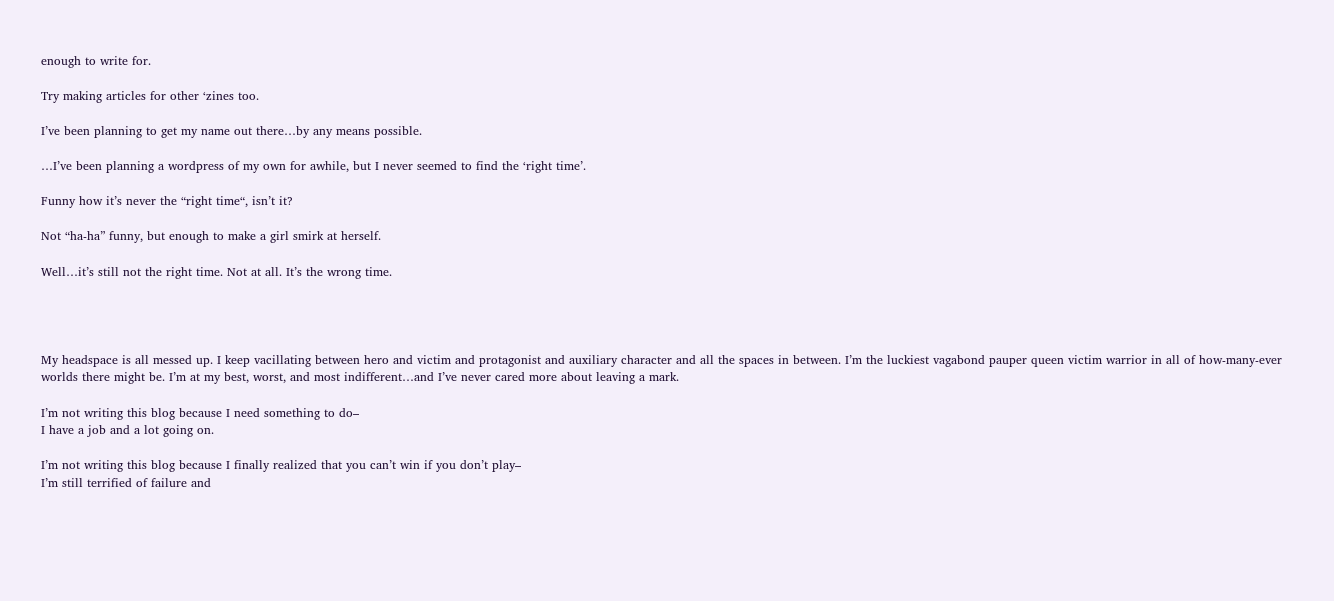enough to write for.

Try making articles for other ‘zines too.

I’ve been planning to get my name out there…by any means possible.

…I’ve been planning a wordpress of my own for awhile, but I never seemed to find the ‘right time’.

Funny how it’s never the “right time“, isn’t it?

Not “ha-ha” funny, but enough to make a girl smirk at herself.

Well…it’s still not the right time. Not at all. It’s the wrong time.




My headspace is all messed up. I keep vacillating between hero and victim and protagonist and auxiliary character and all the spaces in between. I’m the luckiest vagabond pauper queen victim warrior in all of how-many-ever worlds there might be. I’m at my best, worst, and most indifferent…and I’ve never cared more about leaving a mark.

I’m not writing this blog because I need something to do–
I have a job and a lot going on.

I’m not writing this blog because I finally realized that you can’t win if you don’t play–
I’m still terrified of failure and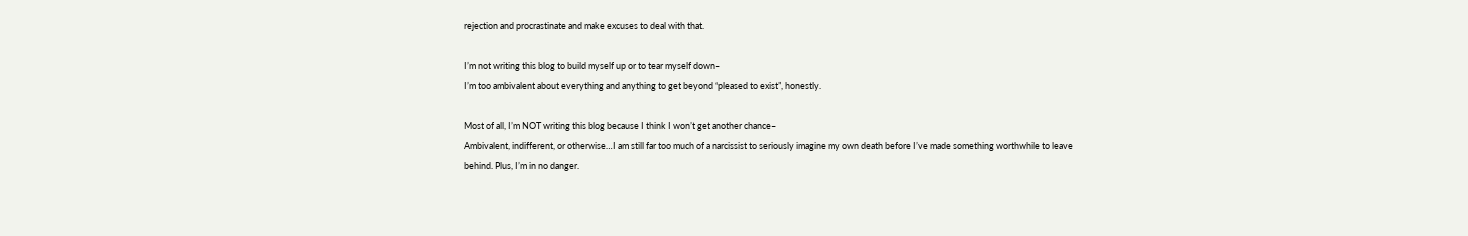rejection and procrastinate and make excuses to deal with that.

I’m not writing this blog to build myself up or to tear myself down–
I’m too ambivalent about everything and anything to get beyond “pleased to exist”, honestly.

Most of all, I’m NOT writing this blog because I think I won’t get another chance–
Ambivalent, indifferent, or otherwise…I am still far too much of a narcissist to seriously imagine my own death before I’ve made something worthwhile to leave behind. Plus, I’m in no danger.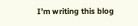I’m writing this blog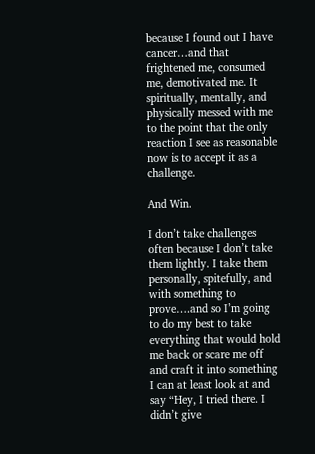because I found out I have cancer…and that frightened me, consumed me, demotivated me. It spiritually, mentally, and physically messed with me to the point that the only reaction I see as reasonable now is to accept it as a challenge.

And Win.

I don’t take challenges often because I don’t take them lightly. I take them personally, spitefully, and with something to prove….and so I’m going to do my best to take everything that would hold me back or scare me off and craft it into something I can at least look at and say “Hey, I tried there. I didn’t give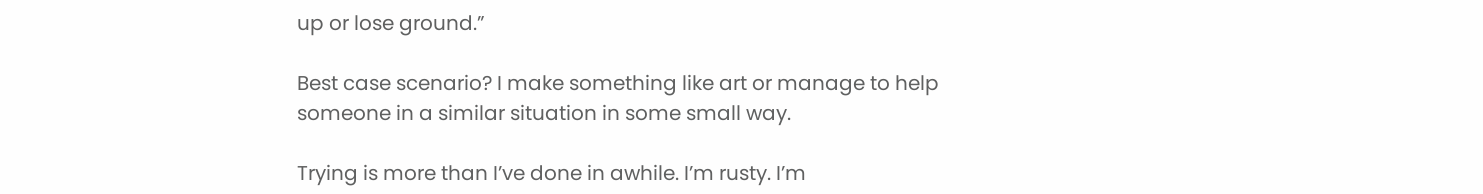up or lose ground.”

Best case scenario? I make something like art or manage to help someone in a similar situation in some small way.

Trying is more than I’ve done in awhile. I’m rusty. I’m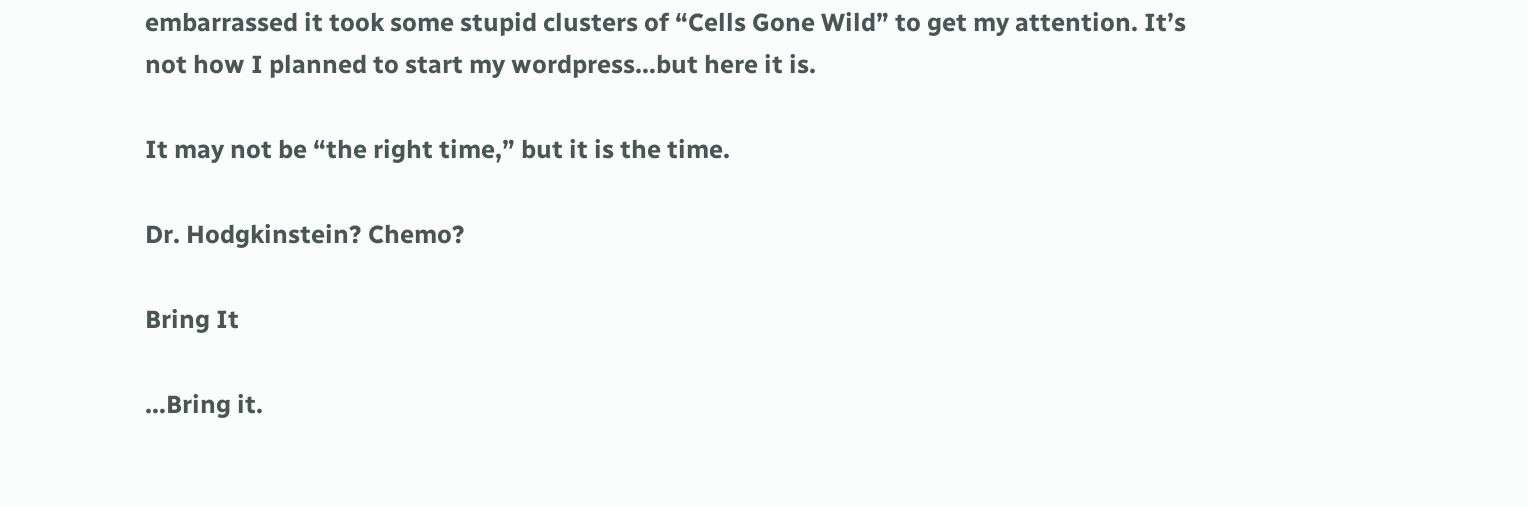embarrassed it took some stupid clusters of “Cells Gone Wild” to get my attention. It’s not how I planned to start my wordpress…but here it is.

It may not be “the right time,” but it is the time.

Dr. Hodgkinstein? Chemo?

Bring It

…Bring it.